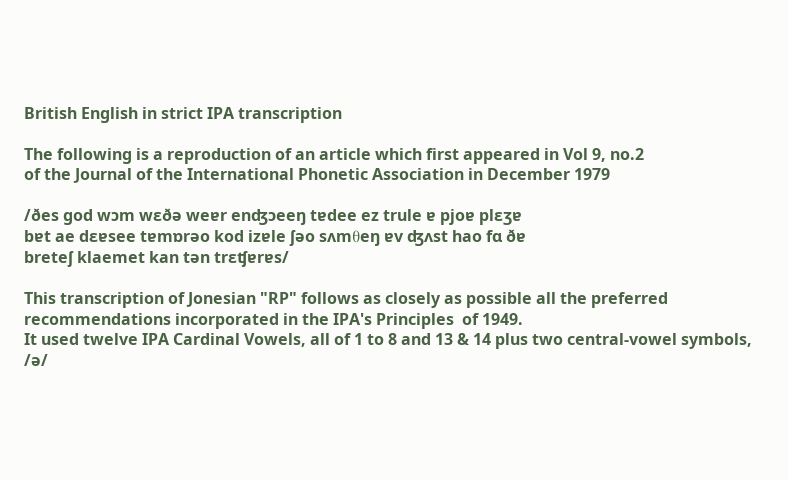British English in strict IPA transcription

The following is a reproduction of an article which first appeared in Vol 9, no.2
of the Journal of the International Phonetic Association in December 1979

/ðes god wɔm wɛðə weɐr enʤɔeeŋ tɐdee ez trule ɐ pjoɐ plɛʒɐ
bɐt ae dɛɐsee tɐmɒrəo kod izɐle ʃəo sʌmθeŋ ɐv ʤʌst hao fɑ ðɐ
breteʃ klaemet kan tən trɛʧɐrɐs/

This transcription of Jonesian "RP" follows as closely as possible all the preferred recommendations incorporated in the IPA's Principles  of 1949.
It used twelve IPA Cardinal Vowels, all of 1 to 8 and 13 & 14 plus two central-vowel symbols, /ə/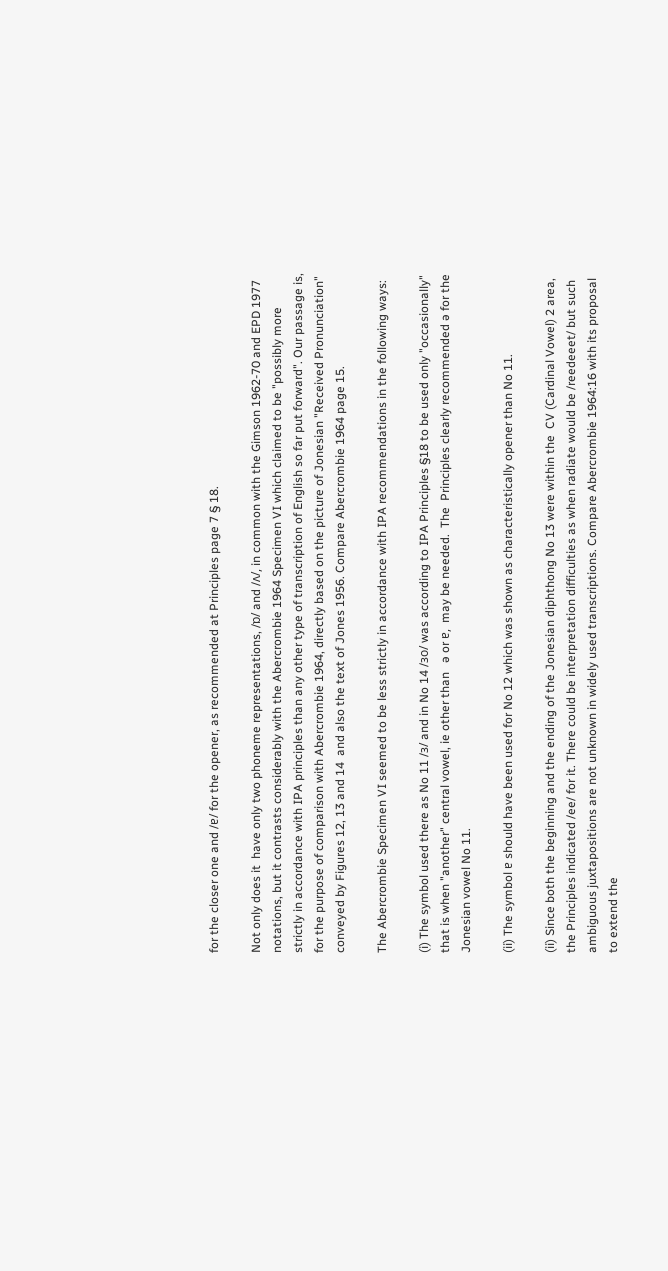for the closer one and /ɐ/ for the opener, as recommended at Principles page 7 § 18.

Not only does it  have only two phoneme representations, /ɒ/ and /ʌ/, in common with the Gimson 1962-70 and EPD 1977 notations, but it contrasts considerably with the Abercrombie 1964 Specimen VI which claimed to be "possibly more strictly in accordance with IPA principles than any other type of transcription of English so far put forward". Our passage is, for the purpose of comparison with Abercrombie 1964, directly based on the picture of Jonesian "Received Pronunciation" conveyed by Figures 12, 13 and 14  and also the text of Jones 1956. Compare Abercrombie 1964 page 15.

The Abercrombie Specimen VI seemed to be less strictly in accordance with IPA recommendations in the following ways:

(i) The symbol used there as No 11 /ɜ/ and in No 14 /ɜo/ was according to IPA Principles §18 to be used only "occasionally" that is when "another" central vowel, ie other than   ə or ɐ,  may be needed.  The  Principles clearly recommended ə for the Jonesian vowel No 11.

(ii) The symbol ɐ should have been used for No 12 which was shown as characteristically opener than No 11.

(ii) Since both the beginning and the ending of the Jonesian diphthong No 13 were within the  CV (Cardinal Vowel) 2 area, the Principles indicated /ee/ for it. There could be interpretation difficulties as when radiate would be /reedeeet/ but such ambiguous juxtapositions are not unknown in widely used transcriptions. Compare Abercrombie 1964:16 with its proposal to extend the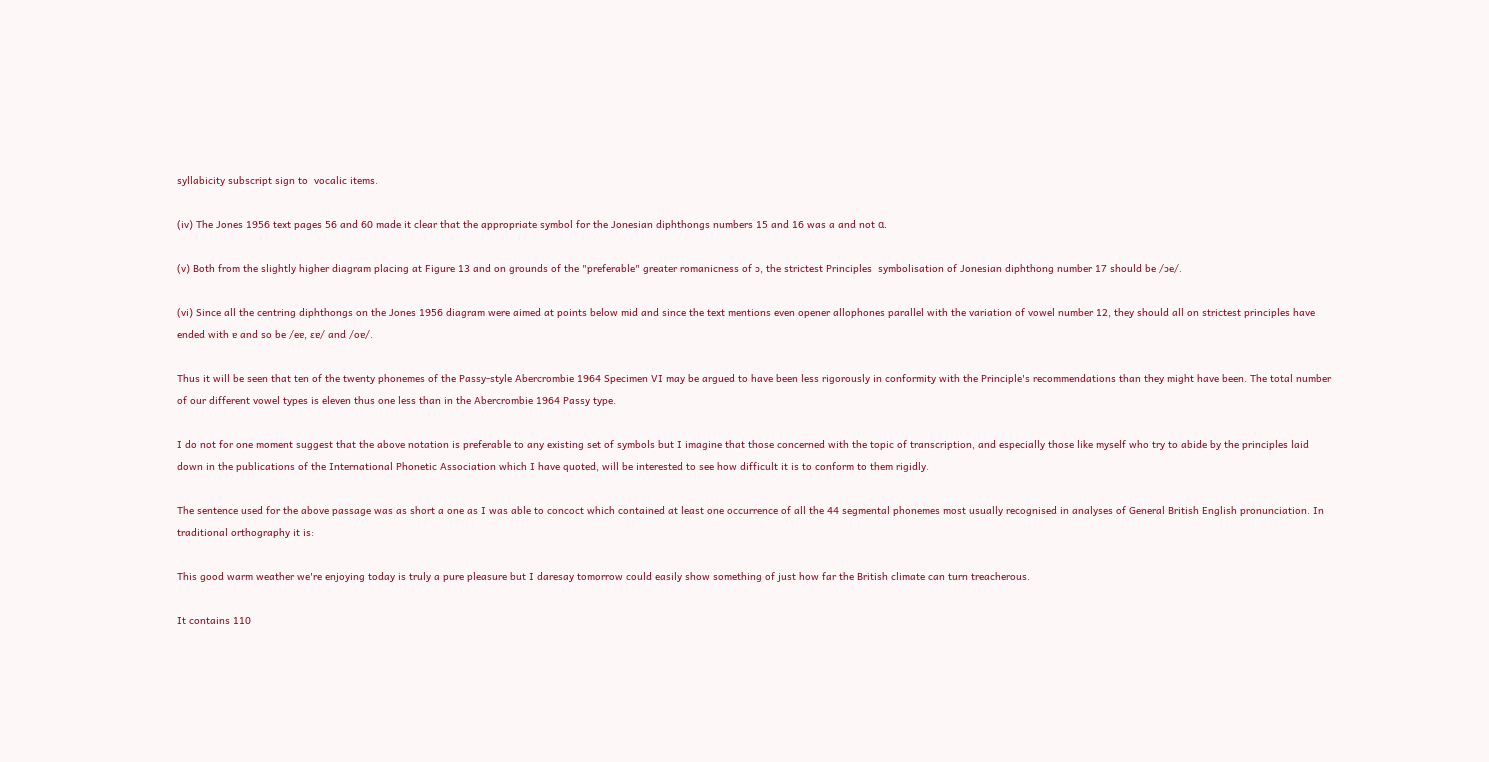syllabicity subscript sign to  vocalic items.

(iv) The Jones 1956 text pages 56 and 60 made it clear that the appropriate symbol for the Jonesian diphthongs numbers 15 and 16 was a and not ɑ.

(v) Both from the slightly higher diagram placing at Figure 13 and on grounds of the "preferable" greater romanicness of ɔ, the strictest Principles  symbolisation of Jonesian diphthong number 17 should be /ɔe/.

(vi) Since all the centring diphthongs on the Jones 1956 diagram were aimed at points below mid and since the text mentions even opener allophones parallel with the variation of vowel number 12, they should all on strictest principles have ended with ɐ and so be /eɐ, ɛɐ/ and /oɐ/.

Thus it will be seen that ten of the twenty phonemes of the Passy-style Abercrombie 1964 Specimen VI may be argued to have been less rigorously in conformity with the Principle's recommendations than they might have been. The total number of our different vowel types is eleven thus one less than in the Abercrombie 1964 Passy type.

I do not for one moment suggest that the above notation is preferable to any existing set of symbols but I imagine that those concerned with the topic of transcription, and especially those like myself who try to abide by the principles laid down in the publications of the International Phonetic Association which I have quoted, will be interested to see how difficult it is to conform to them rigidly.

The sentence used for the above passage was as short a one as I was able to concoct which contained at least one occurrence of all the 44 segmental phonemes most usually recognised in analyses of General British English pronunciation. In traditional orthography it is:

This good warm weather we're enjoying today is truly a pure pleasure but I daresay tomorrow could easily show something of just how far the British climate can turn treacherous.

It contains 110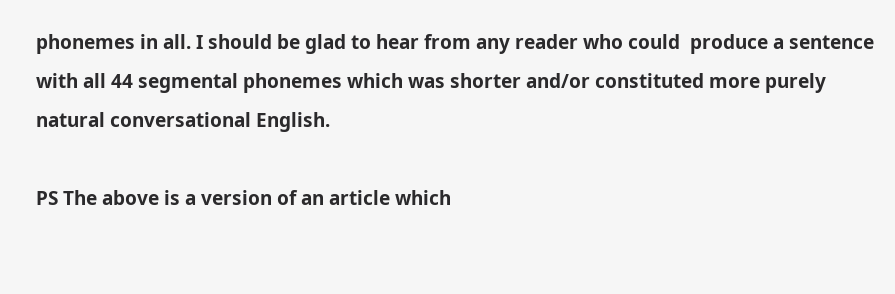phonemes in all. I should be glad to hear from any reader who could  produce a sentence with all 44 segmental phonemes which was shorter and/or constituted more purely natural conversational English.

PS The above is a version of an article which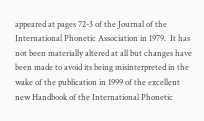appeared at pages 72-3 of the Journal of the International Phonetic Association in 1979.  It has not been materially altered at all but changes have been made to avoid its being misinterpreted in the wake of the publication in 1999 of the excellent new Handbook of the International Phonetic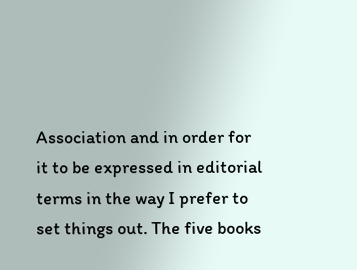Association and in order for it to be expressed in editorial terms in the way I prefer to set things out. The five books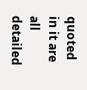quoted in it are all detailed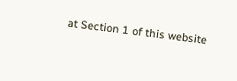at Section 1 of this website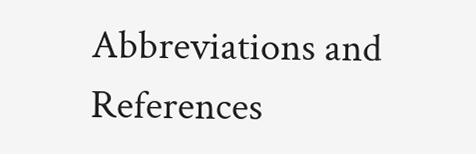Abbreviations and References